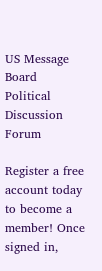US Message Board  Political Discussion Forum

Register a free account today to become a member! Once signed in,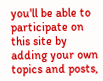you'll be able to participate on this site by adding your own topics and posts,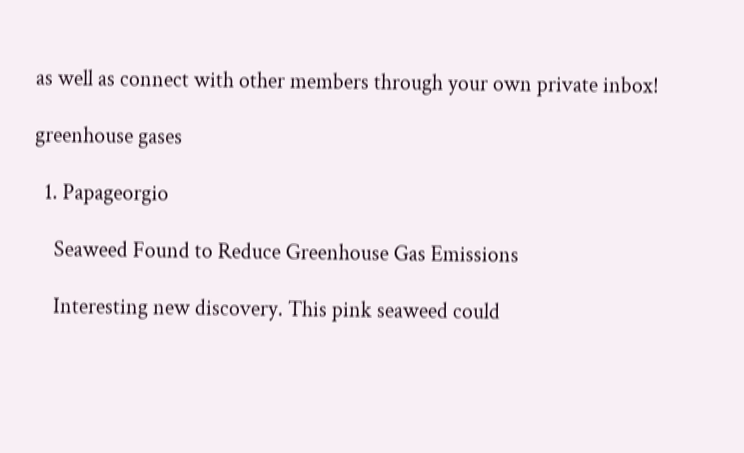as well as connect with other members through your own private inbox!

greenhouse gases

  1. Papageorgio

    Seaweed Found to Reduce Greenhouse Gas Emissions

    Interesting new discovery. This pink seaweed could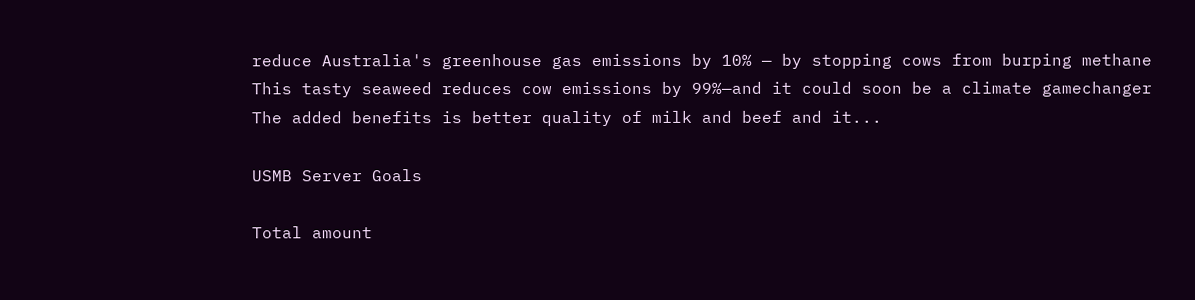reduce Australia's greenhouse gas emissions by 10% — by stopping cows from burping methane This tasty seaweed reduces cow emissions by 99%—and it could soon be a climate gamechanger The added benefits is better quality of milk and beef and it...

USMB Server Goals

Total amount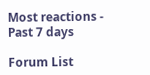Most reactions - Past 7 days

Forum List